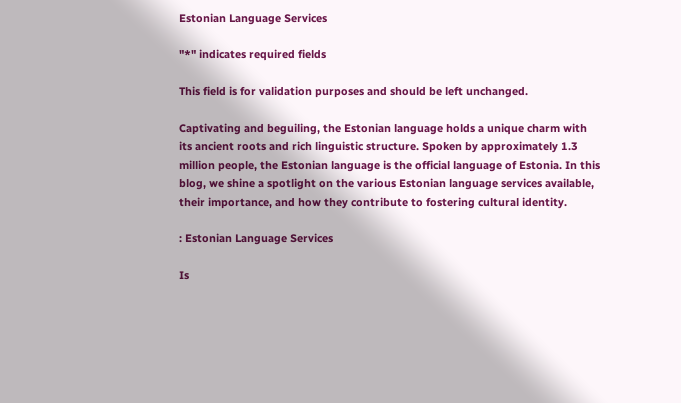Estonian Language Services

"*" indicates required fields

This field is for validation purposes and should be left unchanged.

Captivating and beguiling, the Estonian language holds a unique charm with its ancient roots and rich linguistic structure. Spoken by approximately 1.3 million people, the Estonian language is the official language of Estonia. In this blog, we shine a spotlight on the various Estonian language services available, their importance, and how they contribute to fostering cultural identity.

: Estonian Language Services

Is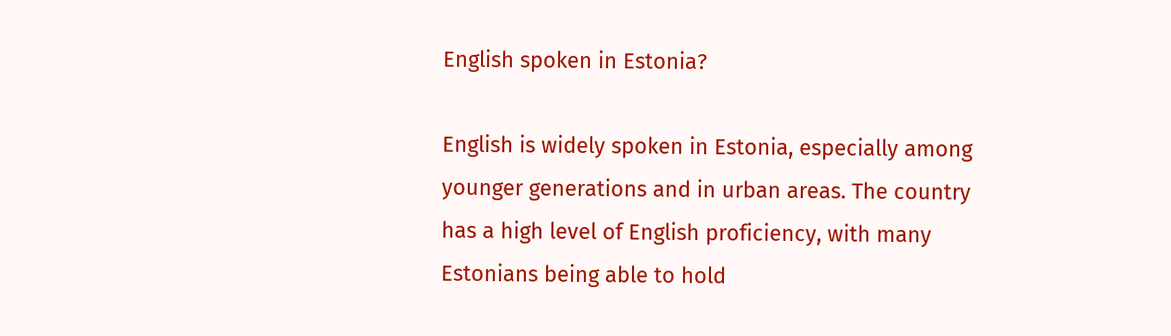English spoken in Estonia?

English is widely spoken in Estonia, especially among younger generations and in urban areas. The country has a high level of English proficiency, with many Estonians being able to hold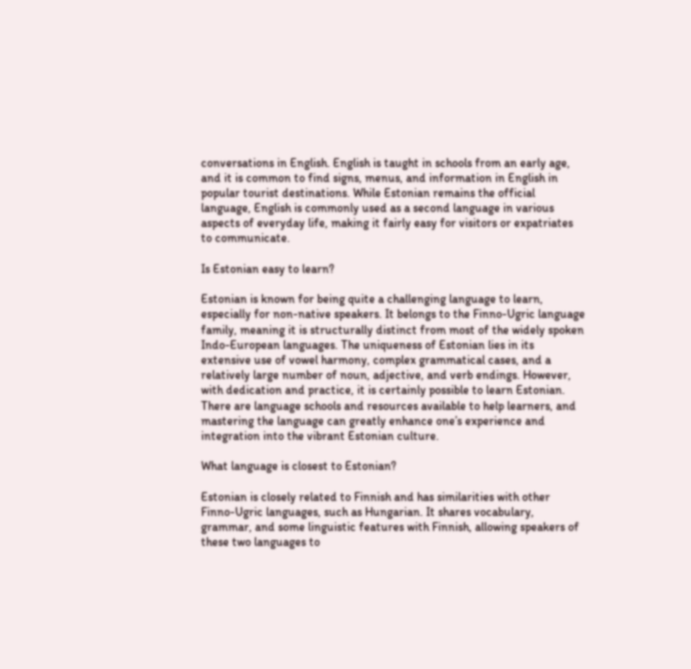conversations in English. English is taught in schools from an early age, and it is common to find signs, menus, and information in English in popular tourist destinations. While Estonian remains the official language, English is commonly used as a second language in various aspects of everyday life, making it fairly easy for visitors or expatriates to communicate.

Is Estonian easy to learn?

Estonian is known for being quite a challenging language to learn, especially for non-native speakers. It belongs to the Finno-Ugric language family, meaning it is structurally distinct from most of the widely spoken Indo-European languages. The uniqueness of Estonian lies in its extensive use of vowel harmony, complex grammatical cases, and a relatively large number of noun, adjective, and verb endings. However, with dedication and practice, it is certainly possible to learn Estonian. There are language schools and resources available to help learners, and mastering the language can greatly enhance one’s experience and integration into the vibrant Estonian culture.

What language is closest to Estonian?

Estonian is closely related to Finnish and has similarities with other Finno-Ugric languages, such as Hungarian. It shares vocabulary, grammar, and some linguistic features with Finnish, allowing speakers of these two languages to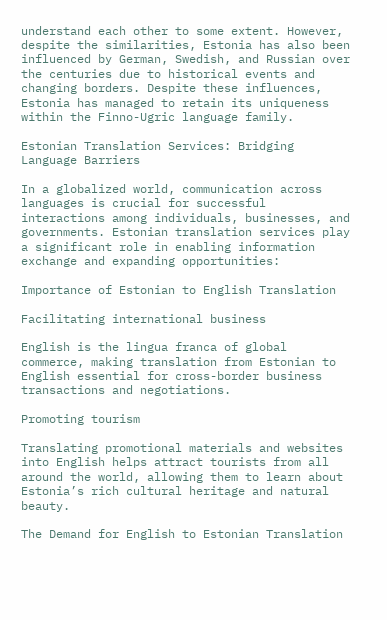understand each other to some extent. However, despite the similarities, Estonia has also been influenced by German, Swedish, and Russian over the centuries due to historical events and changing borders. Despite these influences, Estonia has managed to retain its uniqueness within the Finno-Ugric language family.

Estonian Translation Services: Bridging Language Barriers

In a globalized world, communication across languages is crucial for successful interactions among individuals, businesses, and governments. Estonian translation services play a significant role in enabling information exchange and expanding opportunities:

Importance of Estonian to English Translation

Facilitating international business

English is the lingua franca of global commerce, making translation from Estonian to English essential for cross-border business transactions and negotiations.

Promoting tourism

Translating promotional materials and websites into English helps attract tourists from all around the world, allowing them to learn about Estonia’s rich cultural heritage and natural beauty.

The Demand for English to Estonian Translation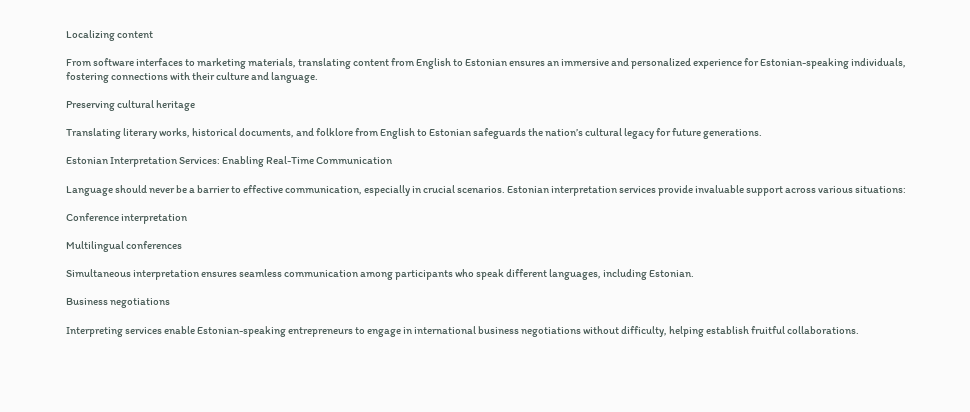Localizing content

From software interfaces to marketing materials, translating content from English to Estonian ensures an immersive and personalized experience for Estonian-speaking individuals, fostering connections with their culture and language.

Preserving cultural heritage

Translating literary works, historical documents, and folklore from English to Estonian safeguards the nation’s cultural legacy for future generations.

Estonian Interpretation Services: Enabling Real-Time Communication

Language should never be a barrier to effective communication, especially in crucial scenarios. Estonian interpretation services provide invaluable support across various situations:

Conference interpretation

Multilingual conferences

Simultaneous interpretation ensures seamless communication among participants who speak different languages, including Estonian.

Business negotiations

Interpreting services enable Estonian-speaking entrepreneurs to engage in international business negotiations without difficulty, helping establish fruitful collaborations.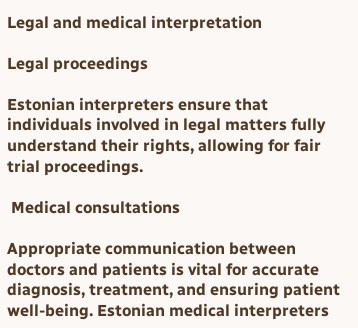Legal and medical interpretation

Legal proceedings

Estonian interpreters ensure that individuals involved in legal matters fully understand their rights, allowing for fair trial proceedings.

 Medical consultations

Appropriate communication between doctors and patients is vital for accurate diagnosis, treatment, and ensuring patient well-being. Estonian medical interpreters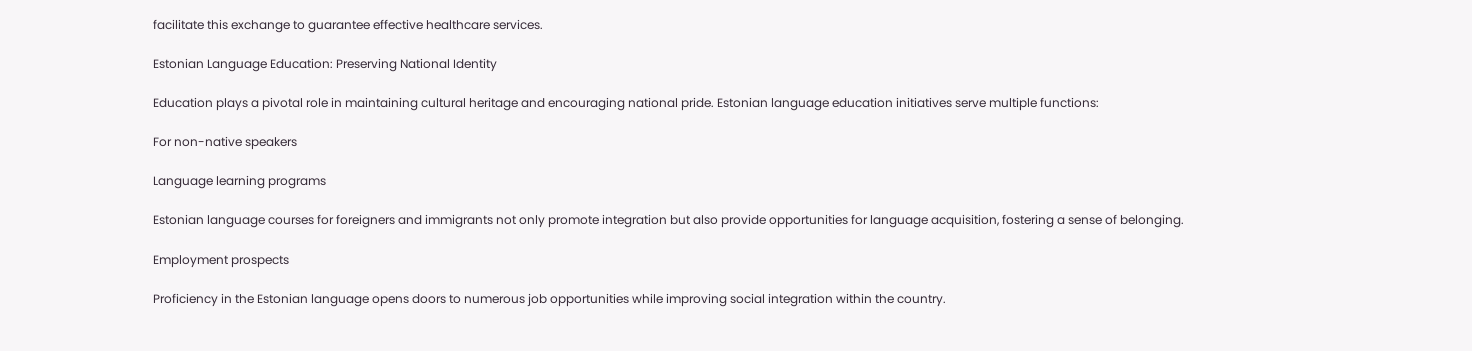facilitate this exchange to guarantee effective healthcare services.

Estonian Language Education: Preserving National Identity

Education plays a pivotal role in maintaining cultural heritage and encouraging national pride. Estonian language education initiatives serve multiple functions:

For non-native speakers

Language learning programs

Estonian language courses for foreigners and immigrants not only promote integration but also provide opportunities for language acquisition, fostering a sense of belonging.

Employment prospects

Proficiency in the Estonian language opens doors to numerous job opportunities while improving social integration within the country.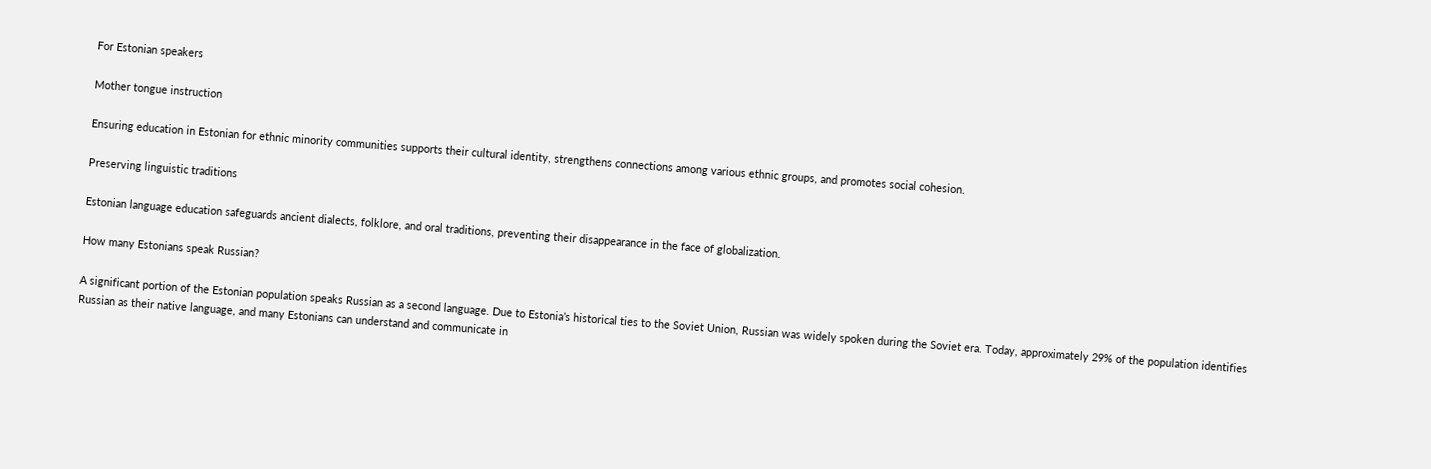For Estonian speakers

Mother tongue instruction

Ensuring education in Estonian for ethnic minority communities supports their cultural identity, strengthens connections among various ethnic groups, and promotes social cohesion.

Preserving linguistic traditions

Estonian language education safeguards ancient dialects, folklore, and oral traditions, preventing their disappearance in the face of globalization.

How many Estonians speak Russian?

A significant portion of the Estonian population speaks Russian as a second language. Due to Estonia’s historical ties to the Soviet Union, Russian was widely spoken during the Soviet era. Today, approximately 29% of the population identifies Russian as their native language, and many Estonians can understand and communicate in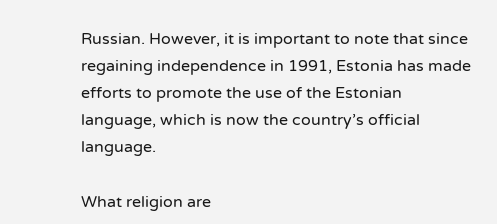Russian. However, it is important to note that since regaining independence in 1991, Estonia has made efforts to promote the use of the Estonian language, which is now the country’s official language.

What religion are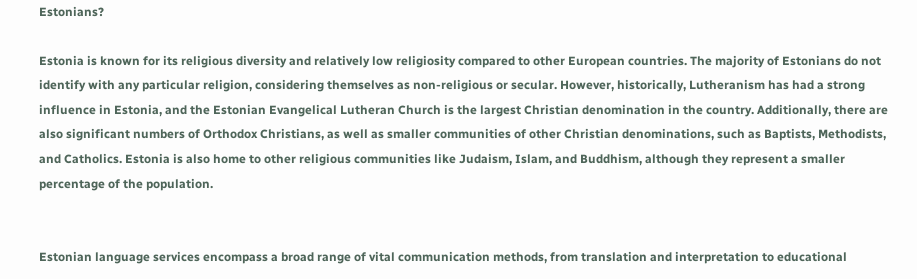Estonians?

Estonia is known for its religious diversity and relatively low religiosity compared to other European countries. The majority of Estonians do not identify with any particular religion, considering themselves as non-religious or secular. However, historically, Lutheranism has had a strong influence in Estonia, and the Estonian Evangelical Lutheran Church is the largest Christian denomination in the country. Additionally, there are also significant numbers of Orthodox Christians, as well as smaller communities of other Christian denominations, such as Baptists, Methodists, and Catholics. Estonia is also home to other religious communities like Judaism, Islam, and Buddhism, although they represent a smaller percentage of the population.


Estonian language services encompass a broad range of vital communication methods, from translation and interpretation to educational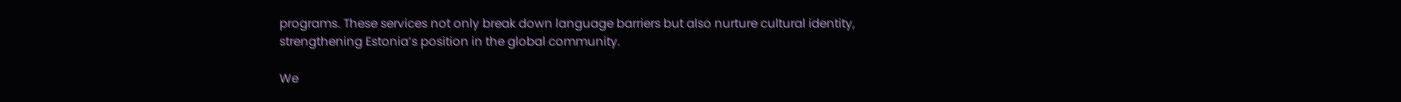programs. These services not only break down language barriers but also nurture cultural identity, strengthening Estonia’s position in the global community.

We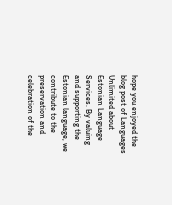hope you enjoyed the blog post of Languages Unlimited about Estonian Language Services. By valuing and supporting the Estonian language, we contribute to the preservation and celebration of the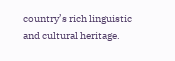country’s rich linguistic and cultural heritage.